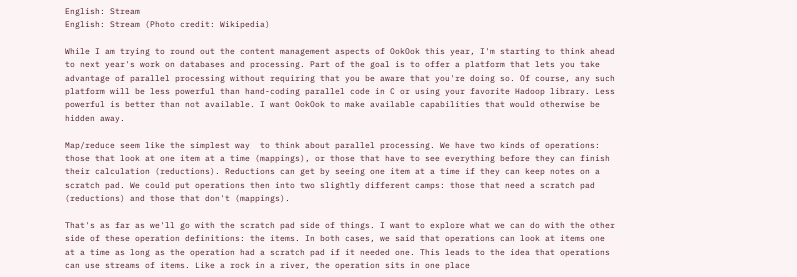English: Stream
English: Stream (Photo credit: Wikipedia)

While I am trying to round out the content management aspects of OokOok this year, I'm starting to think ahead to next year's work on databases and processing. Part of the goal is to offer a platform that lets you take advantage of parallel processing without requiring that you be aware that you're doing so. Of course, any such platform will be less powerful than hand-coding parallel code in C or using your favorite Hadoop library. Less powerful is better than not available. I want OokOok to make available capabilities that would otherwise be hidden away.

Map/reduce seem like the simplest way  to think about parallel processing. We have two kinds of operations: those that look at one item at a time (mappings), or those that have to see everything before they can finish their calculation (reductions). Reductions can get by seeing one item at a time if they can keep notes on a scratch pad. We could put operations then into two slightly different camps: those that need a scratch pad (reductions) and those that don't (mappings).

That's as far as we'll go with the scratch pad side of things. I want to explore what we can do with the other side of these operation definitions: the items. In both cases, we said that operations can look at items one at a time as long as the operation had a scratch pad if it needed one. This leads to the idea that operations can use streams of items. Like a rock in a river, the operation sits in one place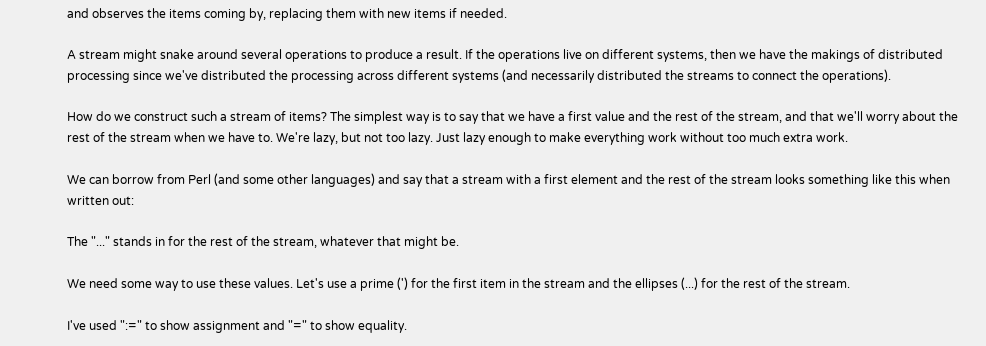and observes the items coming by, replacing them with new items if needed.

A stream might snake around several operations to produce a result. If the operations live on different systems, then we have the makings of distributed processing since we've distributed the processing across different systems (and necessarily distributed the streams to connect the operations).

How do we construct such a stream of items? The simplest way is to say that we have a first value and the rest of the stream, and that we'll worry about the rest of the stream when we have to. We're lazy, but not too lazy. Just lazy enough to make everything work without too much extra work.

We can borrow from Perl (and some other languages) and say that a stream with a first element and the rest of the stream looks something like this when written out:

The "..." stands in for the rest of the stream, whatever that might be.

We need some way to use these values. Let's use a prime (') for the first item in the stream and the ellipses (...) for the rest of the stream.

I've used ":=" to show assignment and "=" to show equality.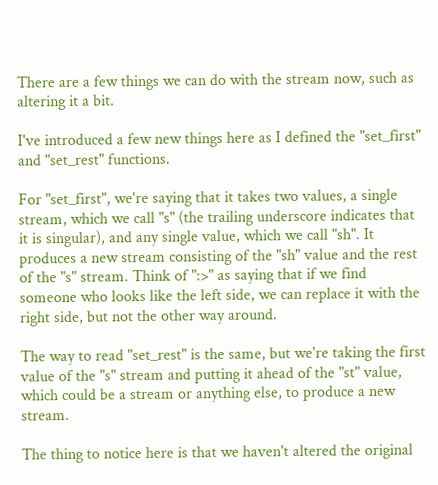There are a few things we can do with the stream now, such as altering it a bit.

I've introduced a few new things here as I defined the "set_first" and "set_rest" functions.

For "set_first", we're saying that it takes two values, a single stream, which we call "s" (the trailing underscore indicates that it is singular), and any single value, which we call "sh". It produces a new stream consisting of the "sh" value and the rest of the "s" stream. Think of ":>" as saying that if we find someone who looks like the left side, we can replace it with the right side, but not the other way around.

The way to read "set_rest" is the same, but we're taking the first value of the "s" stream and putting it ahead of the "st" value, which could be a stream or anything else, to produce a new stream.

The thing to notice here is that we haven't altered the original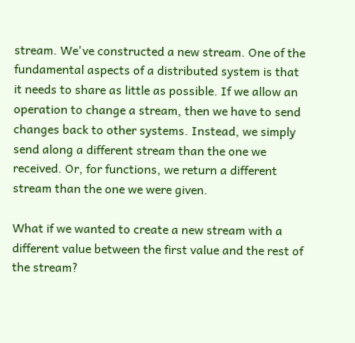stream. We've constructed a new stream. One of the fundamental aspects of a distributed system is that it needs to share as little as possible. If we allow an operation to change a stream, then we have to send changes back to other systems. Instead, we simply send along a different stream than the one we received. Or, for functions, we return a different stream than the one we were given.

What if we wanted to create a new stream with a different value between the first value and the rest of the stream?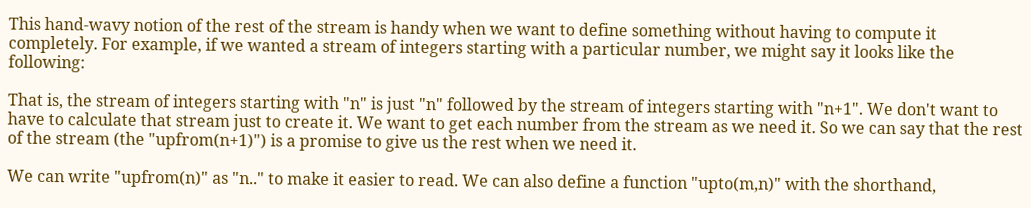This hand-wavy notion of the rest of the stream is handy when we want to define something without having to compute it completely. For example, if we wanted a stream of integers starting with a particular number, we might say it looks like the following:

That is, the stream of integers starting with "n" is just "n" followed by the stream of integers starting with "n+1". We don't want to have to calculate that stream just to create it. We want to get each number from the stream as we need it. So we can say that the rest of the stream (the "upfrom(n+1)") is a promise to give us the rest when we need it.

We can write "upfrom(n)" as "n.." to make it easier to read. We can also define a function "upto(m,n)" with the shorthand,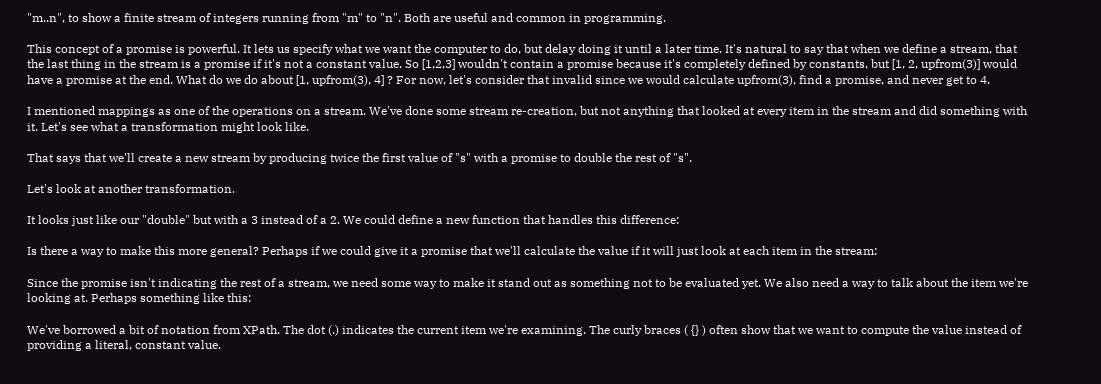"m..n", to show a finite stream of integers running from "m" to "n". Both are useful and common in programming.

This concept of a promise is powerful. It lets us specify what we want the computer to do, but delay doing it until a later time. It's natural to say that when we define a stream, that the last thing in the stream is a promise if it's not a constant value. So [1,2,3] wouldn't contain a promise because it's completely defined by constants, but [1, 2, upfrom(3)] would have a promise at the end. What do we do about [1, upfrom(3), 4] ? For now, let's consider that invalid since we would calculate upfrom(3), find a promise, and never get to 4.

I mentioned mappings as one of the operations on a stream. We've done some stream re-creation, but not anything that looked at every item in the stream and did something with it. Let's see what a transformation might look like.

That says that we'll create a new stream by producing twice the first value of "s" with a promise to double the rest of "s".

Let's look at another transformation.

It looks just like our "double" but with a 3 instead of a 2. We could define a new function that handles this difference:

Is there a way to make this more general? Perhaps if we could give it a promise that we'll calculate the value if it will just look at each item in the stream:

Since the promise isn't indicating the rest of a stream, we need some way to make it stand out as something not to be evaluated yet. We also need a way to talk about the item we're looking at. Perhaps something like this:

We've borrowed a bit of notation from XPath. The dot (.) indicates the current item we're examining. The curly braces ( {} ) often show that we want to compute the value instead of providing a literal, constant value.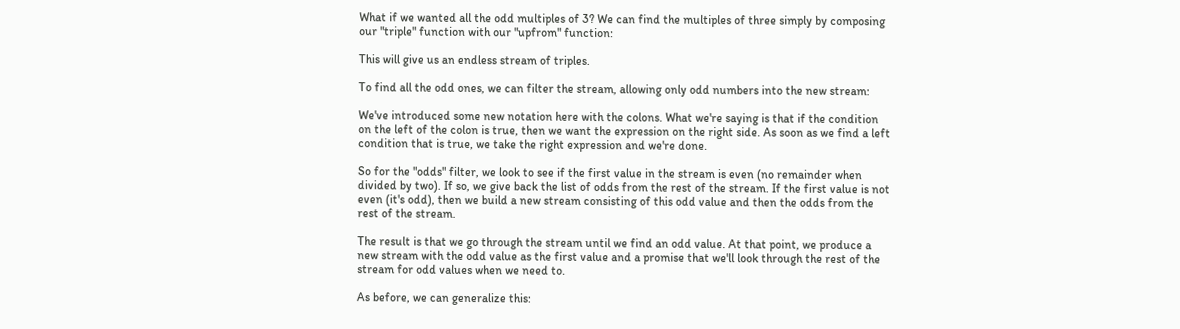What if we wanted all the odd multiples of 3? We can find the multiples of three simply by composing our "triple" function with our "upfrom" function:

This will give us an endless stream of triples.

To find all the odd ones, we can filter the stream, allowing only odd numbers into the new stream:

We've introduced some new notation here with the colons. What we're saying is that if the condition on the left of the colon is true, then we want the expression on the right side. As soon as we find a left condition that is true, we take the right expression and we're done.

So for the "odds" filter, we look to see if the first value in the stream is even (no remainder when divided by two). If so, we give back the list of odds from the rest of the stream. If the first value is not even (it's odd), then we build a new stream consisting of this odd value and then the odds from the rest of the stream.

The result is that we go through the stream until we find an odd value. At that point, we produce a new stream with the odd value as the first value and a promise that we'll look through the rest of the stream for odd values when we need to.

As before, we can generalize this: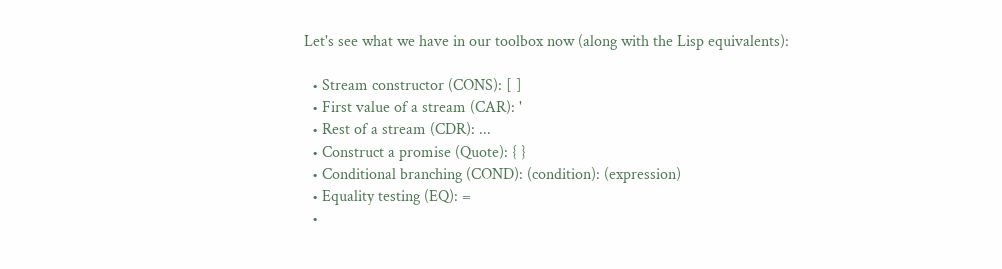Let's see what we have in our toolbox now (along with the Lisp equivalents):

  • Stream constructor (CONS): [ ]
  • First value of a stream (CAR): '
  • Rest of a stream (CDR): ...
  • Construct a promise (Quote): { }
  • Conditional branching (COND): (condition): (expression)
  • Equality testing (EQ): =
  •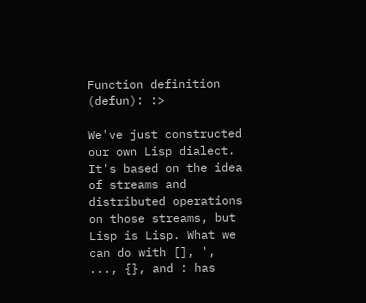Function definition (defun): :>

We've just constructed our own Lisp dialect. It's based on the idea of streams and distributed operations on those streams, but Lisp is Lisp. What we can do with [], ', ..., {}, and : has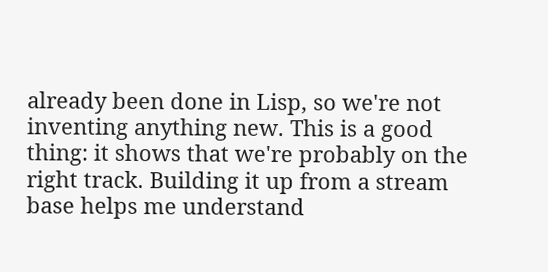already been done in Lisp, so we're not inventing anything new. This is a good thing: it shows that we're probably on the right track. Building it up from a stream base helps me understand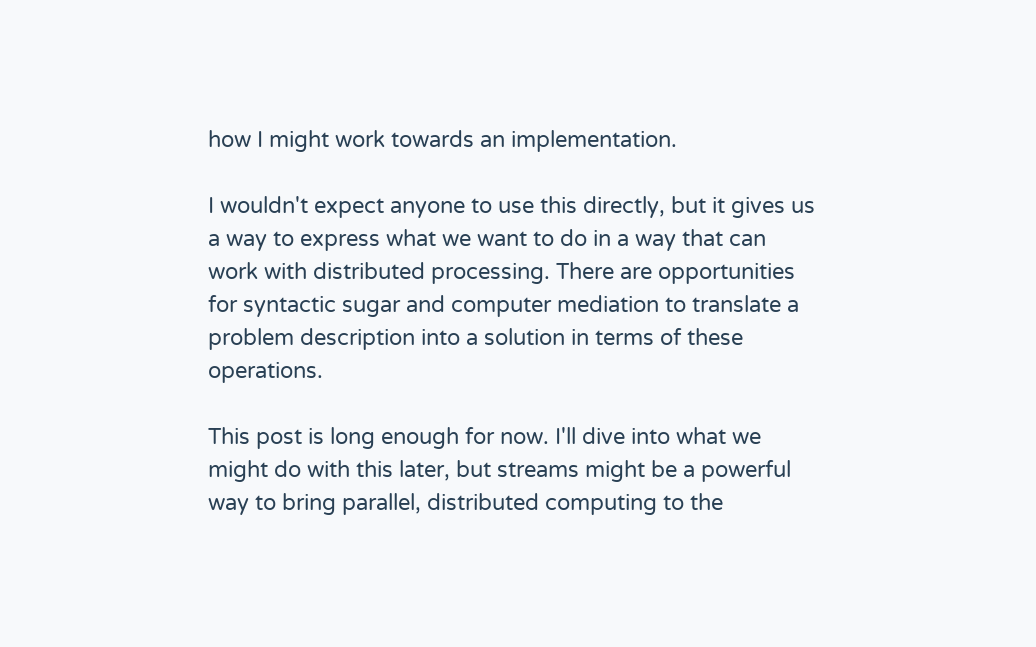how I might work towards an implementation.

I wouldn't expect anyone to use this directly, but it gives us a way to express what we want to do in a way that can work with distributed processing. There are opportunities for syntactic sugar and computer mediation to translate a problem description into a solution in terms of these operations.

This post is long enough for now. I'll dive into what we might do with this later, but streams might be a powerful way to bring parallel, distributed computing to the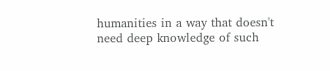humanities in a way that doesn't need deep knowledge of such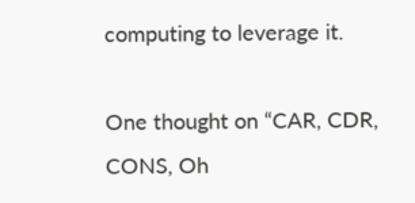computing to leverage it.

One thought on “CAR, CDR, CONS, Oh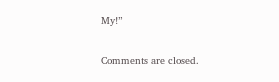My!”

Comments are closed.